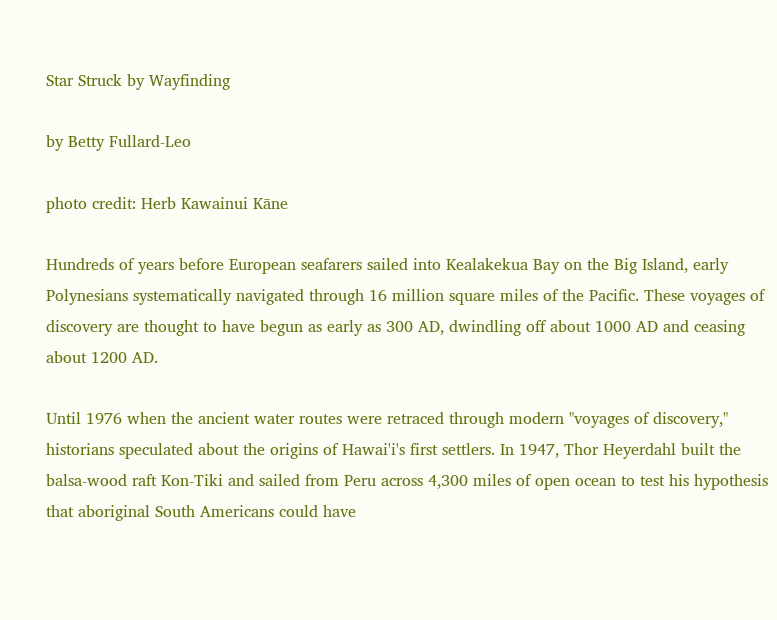Star Struck by Wayfinding

by Betty Fullard-Leo

photo credit: Herb Kawainui Kāne

Hundreds of years before European seafarers sailed into Kealakekua Bay on the Big Island, early Polynesians systematically navigated through 16 million square miles of the Pacific. These voyages of discovery are thought to have begun as early as 300 AD, dwindling off about 1000 AD and ceasing about 1200 AD.

Until 1976 when the ancient water routes were retraced through modern "voyages of discovery," historians speculated about the origins of Hawai'i's first settlers. In 1947, Thor Heyerdahl built the balsa-wood raft Kon-Tiki and sailed from Peru across 4,300 miles of open ocean to test his hypothesis that aboriginal South Americans could have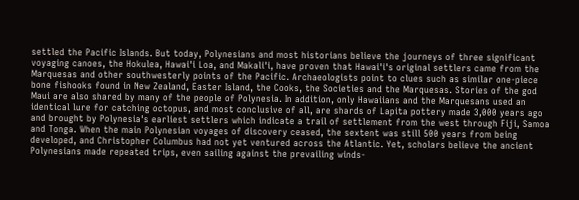settled the Pacific Islands. But today, Polynesians and most historians believe the journeys of three significant voyaging canoes, the Hokulea, Hawai'i Loa, and Makali'i, have proven that Hawai'i's original settlers came from the Marquesas and other southwesterly points of the Pacific. Archaeologists point to clues such as similar one-piece bone fishooks found in New Zealand, Easter Island, the Cooks, the Societies and the Marquesas. Stories of the god Maui are also shared by many of the people of Polynesia. In addition, only Hawaiians and the Marquesans used an identical lure for catching octopus, and most conclusive of all, are shards of Lapita pottery made 3,000 years ago and brought by Polynesia's earliest settlers which indicate a trail of settlement from the west through Fiji, Samoa and Tonga. When the main Polynesian voyages of discovery ceased, the sextent was still 500 years from being developed, and Christopher Columbus had not yet ventured across the Atlantic. Yet, scholars believe the ancient Polynesians made repeated trips, even sailing against the prevailing winds-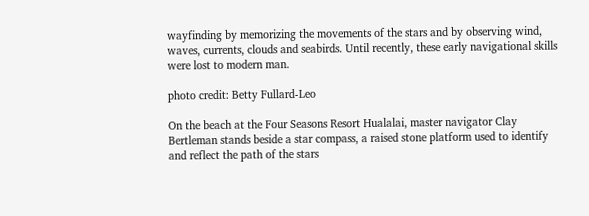wayfinding by memorizing the movements of the stars and by observing wind, waves, currents, clouds and seabirds. Until recently, these early navigational skills were lost to modern man.

photo credit: Betty Fullard-Leo

On the beach at the Four Seasons Resort Hualalai, master navigator Clay Bertleman stands beside a star compass, a raised stone platform used to identify and reflect the path of the stars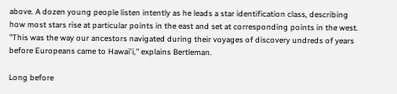above. A dozen young people listen intently as he leads a star identification class, describing how most stars rise at particular points in the east and set at corresponding points in the west. "This was the way our ancestors navigated during their voyages of discovery undreds of years before Europeans came to Hawai'i," explains Bertleman.

Long before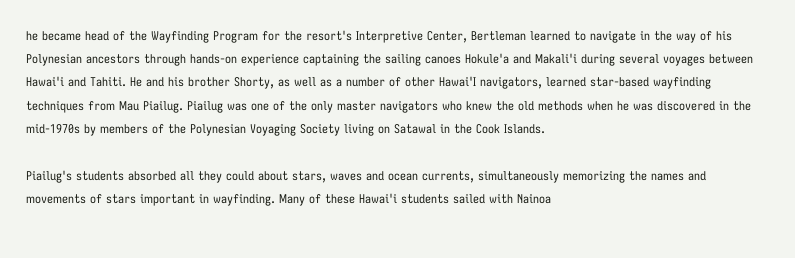he became head of the Wayfinding Program for the resort's Interpretive Center, Bertleman learned to navigate in the way of his Polynesian ancestors through hands-on experience captaining the sailing canoes Hokule'a and Makali'i during several voyages between Hawai'i and Tahiti. He and his brother Shorty, as well as a number of other Hawai'I navigators, learned star-based wayfinding techniques from Mau Piailug. Piailug was one of the only master navigators who knew the old methods when he was discovered in the mid-1970s by members of the Polynesian Voyaging Society living on Satawal in the Cook Islands.

Piailug's students absorbed all they could about stars, waves and ocean currents, simultaneously memorizing the names and movements of stars important in wayfinding. Many of these Hawai'i students sailed with Nainoa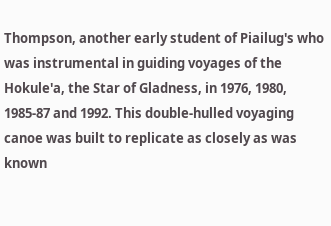Thompson, another early student of Piailug's who was instrumental in guiding voyages of the Hokule'a, the Star of Gladness, in 1976, 1980, 1985-87 and 1992. This double-hulled voyaging canoe was built to replicate as closely as was known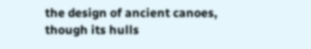the design of ancient canoes, though its hulls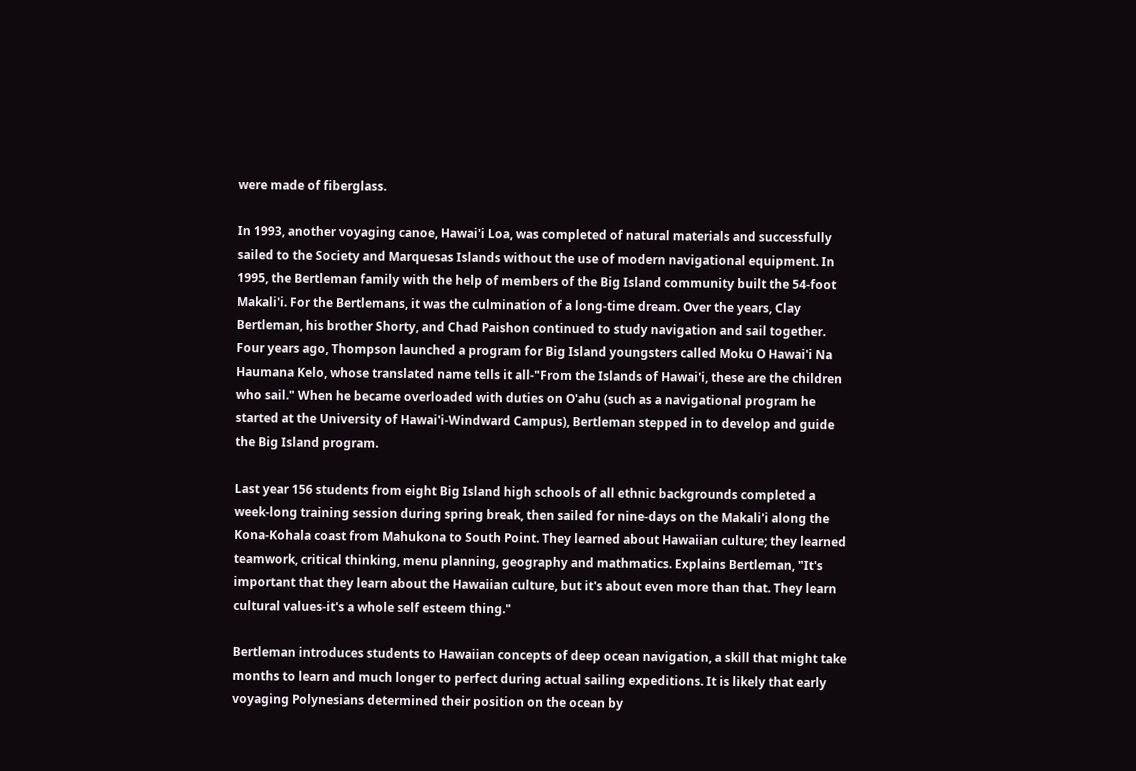were made of fiberglass.

In 1993, another voyaging canoe, Hawai'i Loa, was completed of natural materials and successfully sailed to the Society and Marquesas Islands without the use of modern navigational equipment. In 1995, the Bertleman family with the help of members of the Big Island community built the 54-foot Makali'i. For the Bertlemans, it was the culmination of a long-time dream. Over the years, Clay Bertleman, his brother Shorty, and Chad Paishon continued to study navigation and sail together. Four years ago, Thompson launched a program for Big Island youngsters called Moku O Hawai'i Na Haumana Kelo, whose translated name tells it all-"From the Islands of Hawai'i, these are the children who sail." When he became overloaded with duties on O'ahu (such as a navigational program he started at the University of Hawai'i-Windward Campus), Bertleman stepped in to develop and guide the Big Island program.

Last year 156 students from eight Big Island high schools of all ethnic backgrounds completed a week-long training session during spring break, then sailed for nine-days on the Makali'i along the Kona-Kohala coast from Mahukona to South Point. They learned about Hawaiian culture; they learned teamwork, critical thinking, menu planning, geography and mathmatics. Explains Bertleman, "It's important that they learn about the Hawaiian culture, but it's about even more than that. They learn cultural values-it's a whole self esteem thing."

Bertleman introduces students to Hawaiian concepts of deep ocean navigation, a skill that might take months to learn and much longer to perfect during actual sailing expeditions. It is likely that early voyaging Polynesians determined their position on the ocean by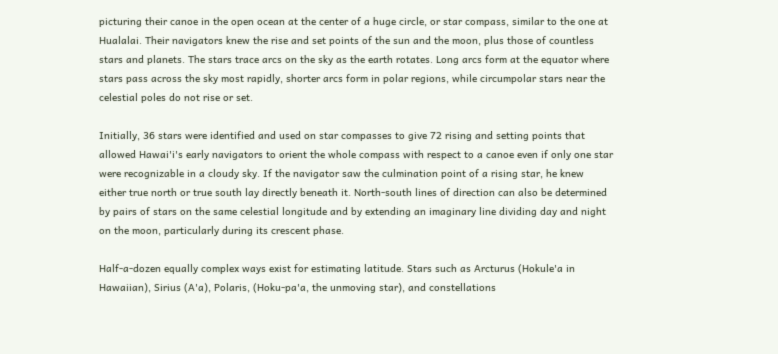picturing their canoe in the open ocean at the center of a huge circle, or star compass, similar to the one at Hualalai. Their navigators knew the rise and set points of the sun and the moon, plus those of countless stars and planets. The stars trace arcs on the sky as the earth rotates. Long arcs form at the equator where stars pass across the sky most rapidly, shorter arcs form in polar regions, while circumpolar stars near the celestial poles do not rise or set.

Initially, 36 stars were identified and used on star compasses to give 72 rising and setting points that allowed Hawai'i's early navigators to orient the whole compass with respect to a canoe even if only one star were recognizable in a cloudy sky. If the navigator saw the culmination point of a rising star, he knew either true north or true south lay directly beneath it. North-south lines of direction can also be determined by pairs of stars on the same celestial longitude and by extending an imaginary line dividing day and night on the moon, particularly during its crescent phase.

Half-a-dozen equally complex ways exist for estimating latitude. Stars such as Arcturus (Hokule'a in Hawaiian), Sirius (A'a), Polaris, (Hoku-pa'a, the unmoving star), and constellations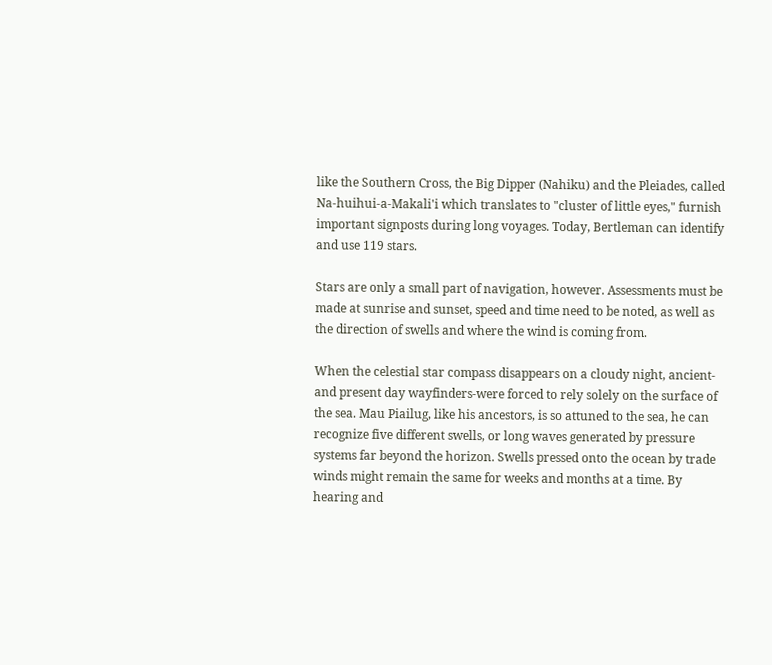like the Southern Cross, the Big Dipper (Nahiku) and the Pleiades, called Na-huihui-a-Makali'i which translates to "cluster of little eyes," furnish important signposts during long voyages. Today, Bertleman can identify and use 119 stars.

Stars are only a small part of navigation, however. Assessments must be made at sunrise and sunset, speed and time need to be noted, as well as the direction of swells and where the wind is coming from.

When the celestial star compass disappears on a cloudy night, ancient-and present day wayfinders-were forced to rely solely on the surface of the sea. Mau Piailug, like his ancestors, is so attuned to the sea, he can recognize five different swells, or long waves generated by pressure systems far beyond the horizon. Swells pressed onto the ocean by trade winds might remain the same for weeks and months at a time. By hearing and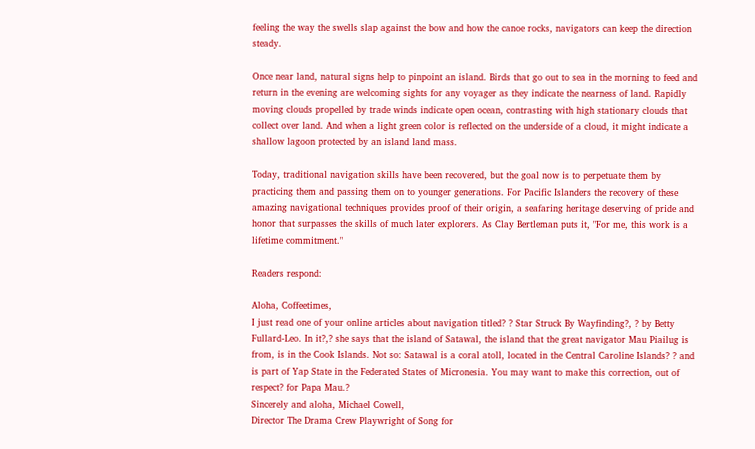feeling the way the swells slap against the bow and how the canoe rocks, navigators can keep the direction steady.

Once near land, natural signs help to pinpoint an island. Birds that go out to sea in the morning to feed and return in the evening are welcoming sights for any voyager as they indicate the nearness of land. Rapidly moving clouds propelled by trade winds indicate open ocean, contrasting with high stationary clouds that collect over land. And when a light green color is reflected on the underside of a cloud, it might indicate a shallow lagoon protected by an island land mass.

Today, traditional navigation skills have been recovered, but the goal now is to perpetuate them by practicing them and passing them on to younger generations. For Pacific Islanders the recovery of these amazing navigational techniques provides proof of their origin, a seafaring heritage deserving of pride and honor that surpasses the skills of much later explorers. As Clay Bertleman puts it, "For me, this work is a lifetime commitment."

Readers respond:

Aloha, Coffeetimes,
I just read one of your online articles about navigation titled? ? Star Struck By Wayfinding?, ? by Betty Fullard-Leo. In it?,? she says that the island of Satawal, the island that the great navigator Mau Piailug is from, is in the Cook Islands. Not so: Satawal is a coral atoll, located in the Central Caroline Islands? ? and is part of Yap State in the Federated States of Micronesia. You may want to make this correction, out of respect? for Papa Mau.?
Sincerely and aloha, Michael Cowell,
Director The Drama Crew Playwright of Song for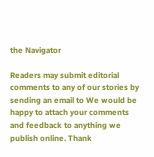the Navigator

Readers may submit editorial comments to any of our stories by sending an email to We would be happy to attach your comments and feedback to anything we publish online. Thank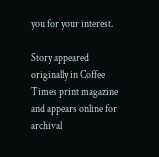you for your interest.

Story appeared originally in Coffee Times print magazine and appears online for archival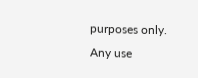purposes only. Any use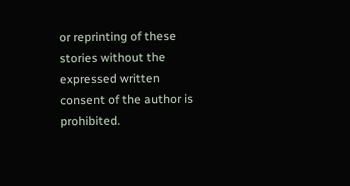or reprinting of these stories without the expressed written consent of the author is prohibited.